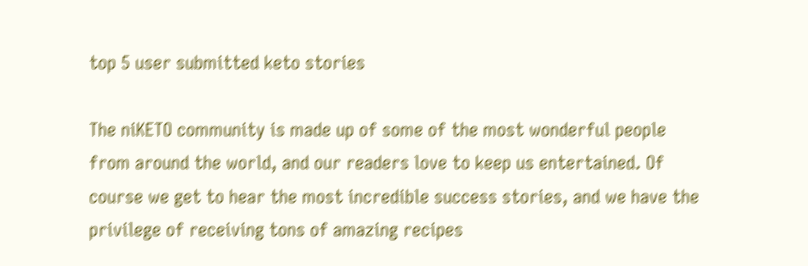top 5 user submitted keto stories

The niKETO community is made up of some of the most wonderful people from around the world, and our readers love to keep us entertained. Of course we get to hear the most incredible success stories, and we have the privilege of receiving tons of amazing recipes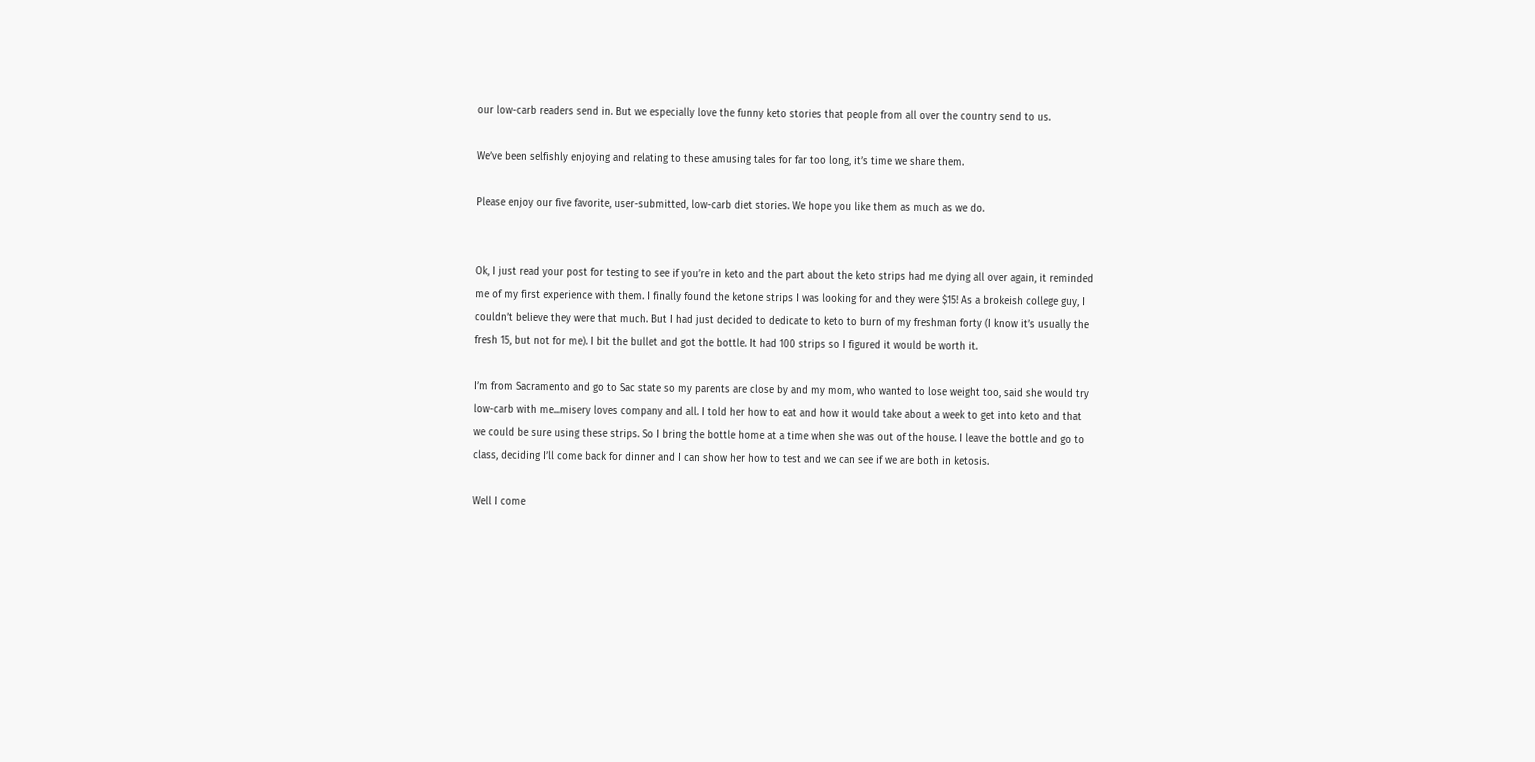our low-carb readers send in. But we especially love the funny keto stories that people from all over the country send to us.

We’ve been selfishly enjoying and relating to these amusing tales for far too long, it’s time we share them.

Please enjoy our five favorite, user-submitted, low-carb diet stories. We hope you like them as much as we do.


Ok, I just read your post for testing to see if you’re in keto and the part about the keto strips had me dying all over again, it reminded me of my first experience with them. I finally found the ketone strips I was looking for and they were $15! As a brokeish college guy, I couldn’t believe they were that much. But I had just decided to dedicate to keto to burn of my freshman forty (I know it’s usually the fresh 15, but not for me). I bit the bullet and got the bottle. It had 100 strips so I figured it would be worth it.

I’m from Sacramento and go to Sac state so my parents are close by and my mom, who wanted to lose weight too, said she would try low-carb with me...misery loves company and all. I told her how to eat and how it would take about a week to get into keto and that we could be sure using these strips. So I bring the bottle home at a time when she was out of the house. I leave the bottle and go to class, deciding I’ll come back for dinner and I can show her how to test and we can see if we are both in ketosis.

Well I come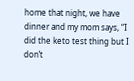home that night, we have dinner and my mom says, “I did the keto test thing but I don’t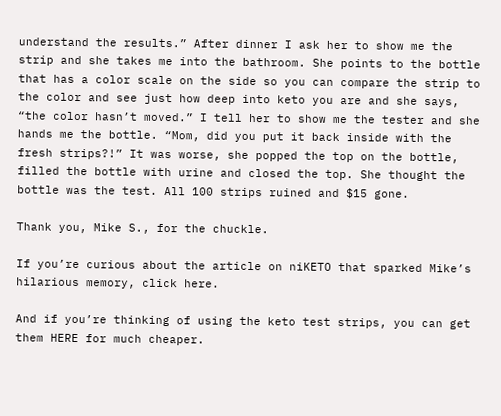understand the results.” After dinner I ask her to show me the strip and she takes me into the bathroom. She points to the bottle that has a color scale on the side so you can compare the strip to the color and see just how deep into keto you are and she says, “the color hasn’t moved.” I tell her to show me the tester and she hands me the bottle. “Mom, did you put it back inside with the fresh strips?!” It was worse, she popped the top on the bottle, filled the bottle with urine and closed the top. She thought the bottle was the test. All 100 strips ruined and $15 gone.

Thank you, Mike S., for the chuckle.

If you’re curious about the article on niKETO that sparked Mike’s hilarious memory, click here.

And if you’re thinking of using the keto test strips, you can get them HERE for much cheaper.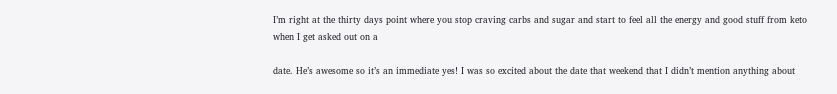I’m right at the thirty days point where you stop craving carbs and sugar and start to feel all the energy and good stuff from keto when I get asked out on a

date. He’s awesome so it’s an immediate yes! I was so excited about the date that weekend that I didn’t mention anything about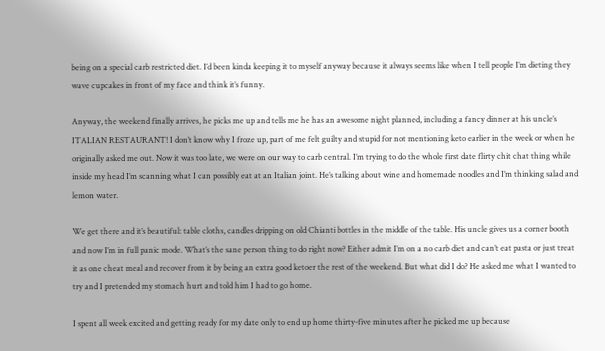being on a special carb restricted diet. I’d been kinda keeping it to myself anyway because it always seems like when I tell people I’m dieting they wave cupcakes in front of my face and think it’s funny.

Anyway, the weekend finally arrives, he picks me up and tells me he has an awesome night planned, including a fancy dinner at his uncle’s ITALIAN RESTAURANT! I don’t know why I froze up, part of me felt guilty and stupid for not mentioning keto earlier in the week or when he originally asked me out. Now it was too late, we were on our way to carb central. I’m trying to do the whole first date flirty chit chat thing while inside my head I’m scanning what I can possibly eat at an Italian joint. He’s talking about wine and homemade noodles and I’m thinking salad and lemon water.

We get there and it’s beautiful: table cloths, candles dripping on old Chianti bottles in the middle of the table. His uncle gives us a corner booth and now I’m in full panic mode. What’s the sane person thing to do right now? Either admit I’m on a no carb diet and can’t eat pasta or just treat it as one cheat meal and recover from it by being an extra good ketoer the rest of the weekend. But what did I do? He asked me what I wanted to try and I pretended my stomach hurt and told him I had to go home.

I spent all week excited and getting ready for my date only to end up home thirty-five minutes after he picked me up because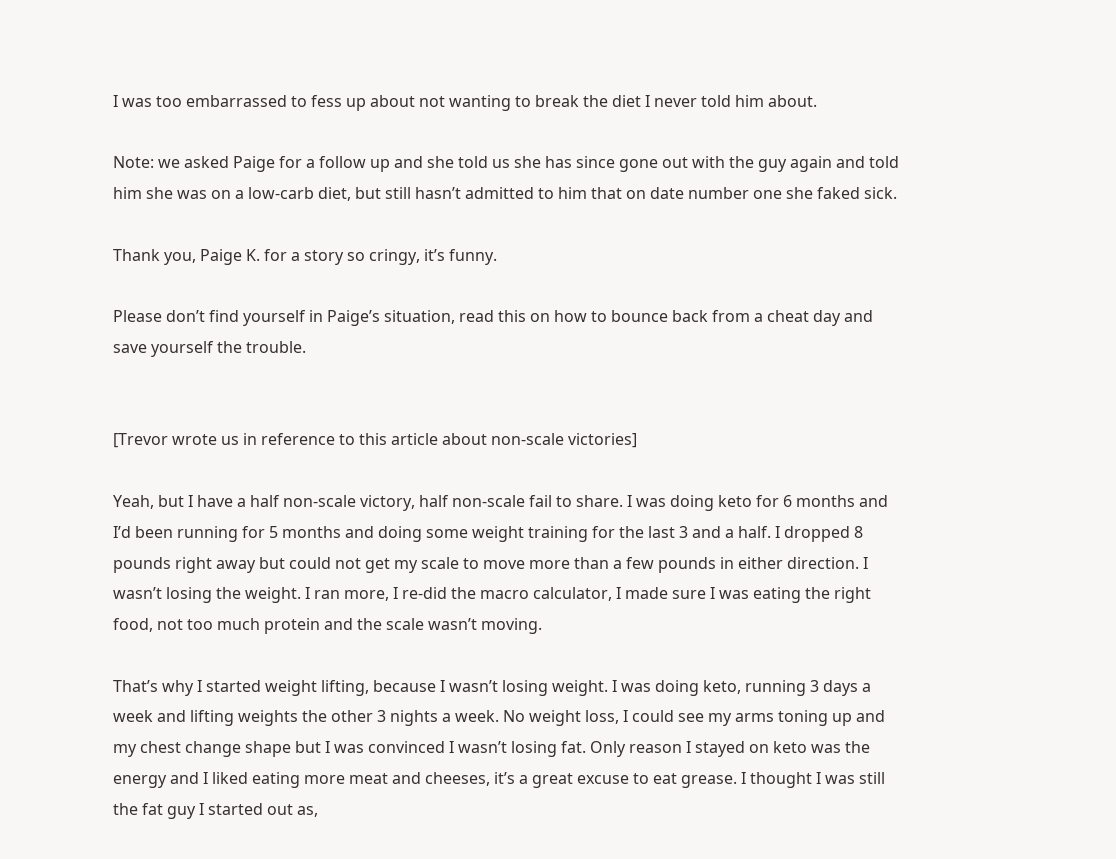I was too embarrassed to fess up about not wanting to break the diet I never told him about.

Note: we asked Paige for a follow up and she told us she has since gone out with the guy again and told him she was on a low-carb diet, but still hasn’t admitted to him that on date number one she faked sick.

Thank you, Paige K. for a story so cringy, it’s funny.

Please don’t find yourself in Paige’s situation, read this on how to bounce back from a cheat day and save yourself the trouble.


[Trevor wrote us in reference to this article about non-scale victories]

Yeah, but I have a half non-scale victory, half non-scale fail to share. I was doing keto for 6 months and I’d been running for 5 months and doing some weight training for the last 3 and a half. I dropped 8 pounds right away but could not get my scale to move more than a few pounds in either direction. I wasn’t losing the weight. I ran more, I re-did the macro calculator, I made sure I was eating the right food, not too much protein and the scale wasn’t moving.

That’s why I started weight lifting, because I wasn’t losing weight. I was doing keto, running 3 days a week and lifting weights the other 3 nights a week. No weight loss, I could see my arms toning up and my chest change shape but I was convinced I wasn’t losing fat. Only reason I stayed on keto was the energy and I liked eating more meat and cheeses, it’s a great excuse to eat grease. I thought I was still the fat guy I started out as,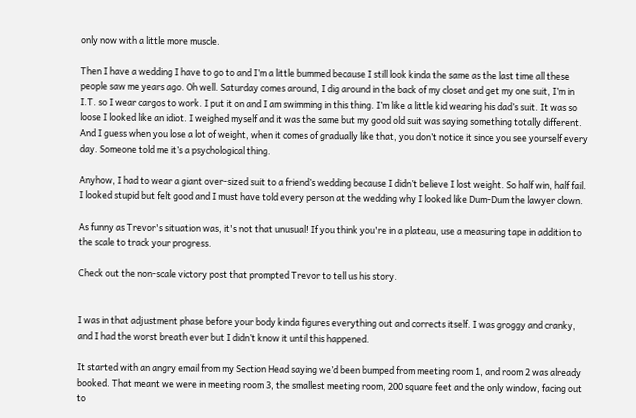only now with a little more muscle.

Then I have a wedding I have to go to and I’m a little bummed because I still look kinda the same as the last time all these people saw me years ago. Oh well. Saturday comes around, I dig around in the back of my closet and get my one suit, I’m in I.T. so I wear cargos to work. I put it on and I am swimming in this thing. I’m like a little kid wearing his dad’s suit. It was so loose I looked like an idiot. I weighed myself and it was the same but my good old suit was saying something totally different. And I guess when you lose a lot of weight, when it comes of gradually like that, you don’t notice it since you see yourself every day. Someone told me it’s a psychological thing.

Anyhow, I had to wear a giant over-sized suit to a friend’s wedding because I didn’t believe I lost weight. So half win, half fail. I looked stupid but felt good and I must have told every person at the wedding why I looked like Dum-Dum the lawyer clown.

As funny as Trevor's situation was, it's not that unusual! If you think you're in a plateau, use a measuring tape in addition to the scale to track your progress.

Check out the non-scale victory post that prompted Trevor to tell us his story.


I was in that adjustment phase before your body kinda figures everything out and corrects itself. I was groggy and cranky, and I had the worst breath ever but I didn’t know it until this happened.

It started with an angry email from my Section Head saying we’d been bumped from meeting room 1, and room 2 was already booked. That meant we were in meeting room 3, the smallest meeting room, 200 square feet and the only window, facing out to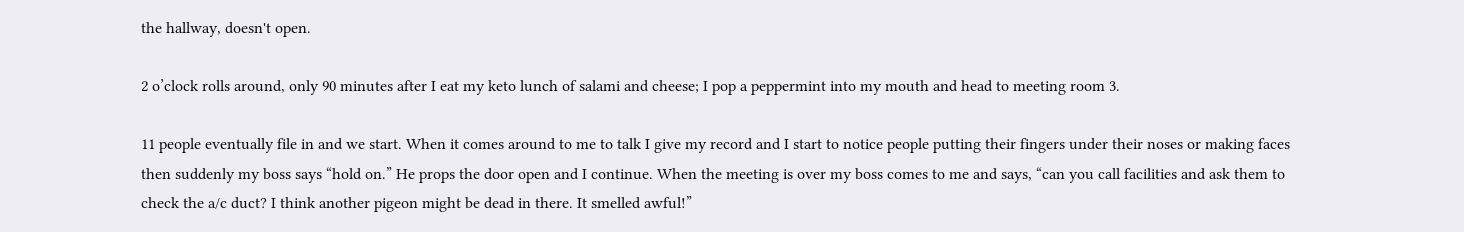the hallway, doesn't open.

2 o’clock rolls around, only 90 minutes after I eat my keto lunch of salami and cheese; I pop a peppermint into my mouth and head to meeting room 3.

11 people eventually file in and we start. When it comes around to me to talk I give my record and I start to notice people putting their fingers under their noses or making faces then suddenly my boss says “hold on.” He props the door open and I continue. When the meeting is over my boss comes to me and says, “can you call facilities and ask them to check the a/c duct? I think another pigeon might be dead in there. It smelled awful!”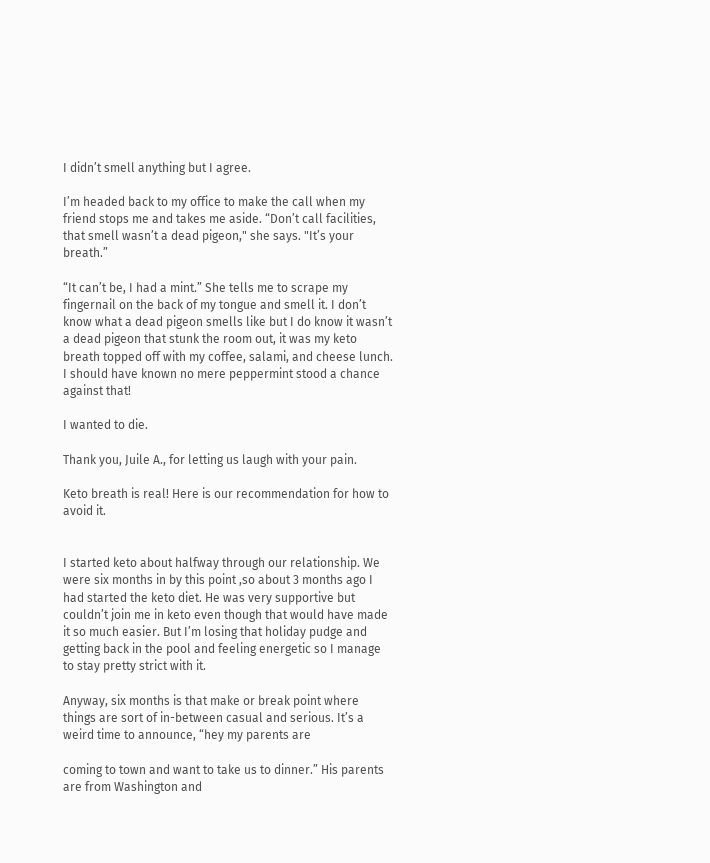I didn’t smell anything but I agree.

I’m headed back to my office to make the call when my friend stops me and takes me aside. “Don’t call facilities, that smell wasn’t a dead pigeon," she says. "It’s your breath.”

“It can’t be, I had a mint.” She tells me to scrape my fingernail on the back of my tongue and smell it. I don’t know what a dead pigeon smells like but I do know it wasn’t a dead pigeon that stunk the room out, it was my keto breath topped off with my coffee, salami, and cheese lunch. I should have known no mere peppermint stood a chance against that!

I wanted to die.

Thank you, Juile A., for letting us laugh with your pain.

Keto breath is real! Here is our recommendation for how to avoid it.


I started keto about halfway through our relationship. We were six months in by this point ,so about 3 months ago I had started the keto diet. He was very supportive but couldn’t join me in keto even though that would have made it so much easier. But I’m losing that holiday pudge and getting back in the pool and feeling energetic so I manage to stay pretty strict with it.

Anyway, six months is that make or break point where things are sort of in-between casual and serious. It’s a weird time to announce, “hey my parents are

coming to town and want to take us to dinner.” His parents are from Washington and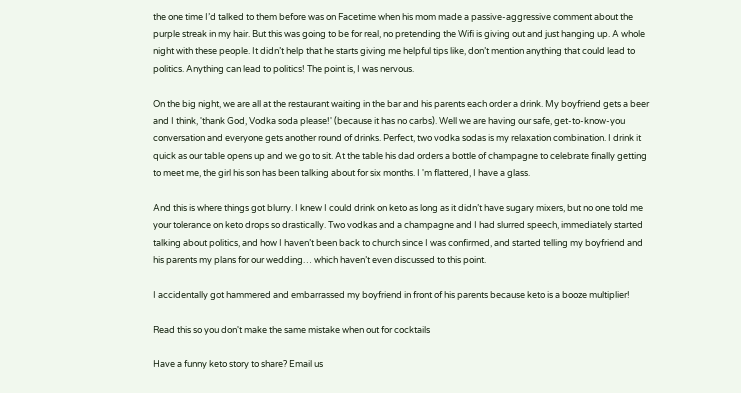the one time I’d talked to them before was on Facetime when his mom made a passive-aggressive comment about the purple streak in my hair. But this was going to be for real, no pretending the Wifi is giving out and just hanging up. A whole night with these people. It didn’t help that he starts giving me helpful tips like, don’t mention anything that could lead to politics. Anything can lead to politics! The point is, I was nervous.

On the big night, we are all at the restaurant waiting in the bar and his parents each order a drink. My boyfriend gets a beer and I think, 'thank God, Vodka soda please!' (because it has no carbs). Well we are having our safe, get-to-know-you conversation and everyone gets another round of drinks. Perfect, two vodka sodas is my relaxation combination. I drink it quick as our table opens up and we go to sit. At the table his dad orders a bottle of champagne to celebrate finally getting to meet me, the girl his son has been talking about for six months. I 'm flattered, I have a glass.

And this is where things got blurry. I knew I could drink on keto as long as it didn’t have sugary mixers, but no one told me your tolerance on keto drops so drastically. Two vodkas and a champagne and I had slurred speech, immediately started talking about politics, and how I haven’t been back to church since I was confirmed, and started telling my boyfriend and his parents my plans for our wedding… which haven’t even discussed to this point.

I accidentally got hammered and embarrassed my boyfriend in front of his parents because keto is a booze multiplier!

Read this so you don't make the same mistake when out for cocktails

Have a funny keto story to share? Email us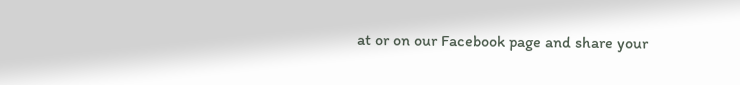at or on our Facebook page and share your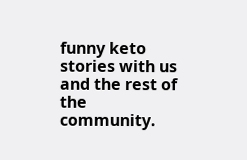funny keto stories with us and the rest of the community.